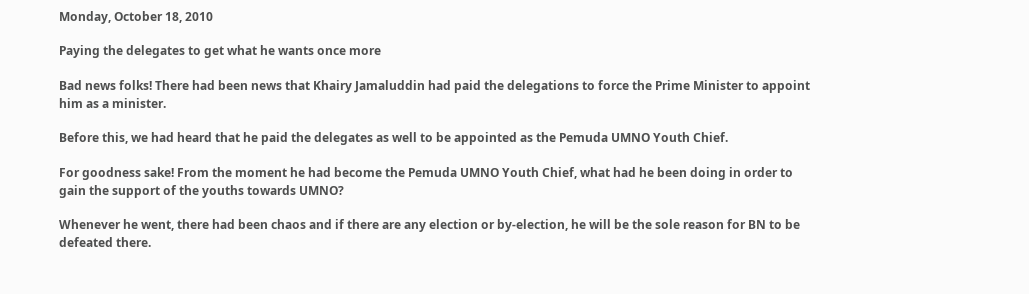Monday, October 18, 2010

Paying the delegates to get what he wants once more

Bad news folks! There had been news that Khairy Jamaluddin had paid the delegations to force the Prime Minister to appoint him as a minister.

Before this, we had heard that he paid the delegates as well to be appointed as the Pemuda UMNO Youth Chief.

For goodness sake! From the moment he had become the Pemuda UMNO Youth Chief, what had he been doing in order to gain the support of the youths towards UMNO?

Whenever he went, there had been chaos and if there are any election or by-election, he will be the sole reason for BN to be defeated there.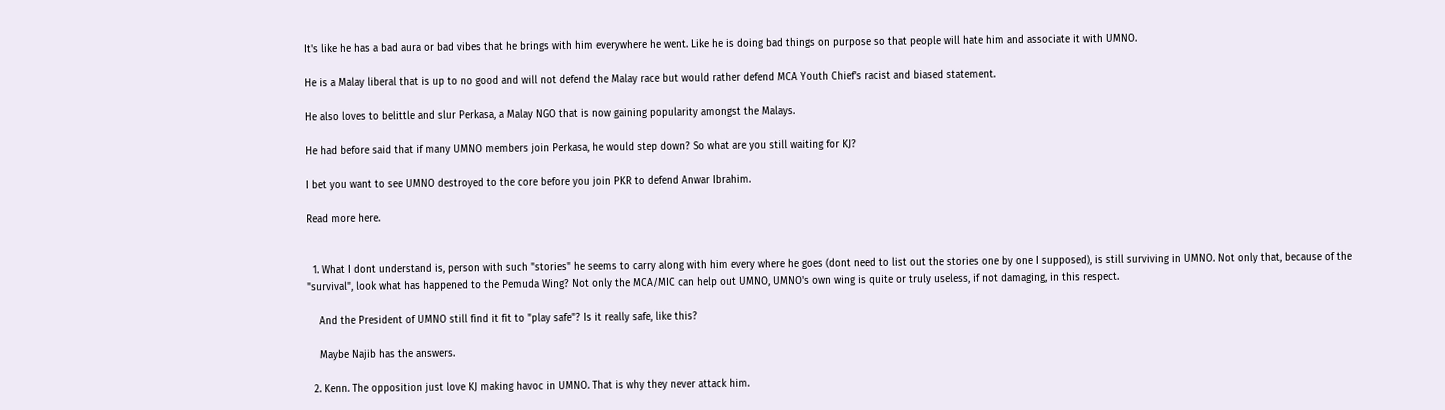It's like he has a bad aura or bad vibes that he brings with him everywhere he went. Like he is doing bad things on purpose so that people will hate him and associate it with UMNO.

He is a Malay liberal that is up to no good and will not defend the Malay race but would rather defend MCA Youth Chief's racist and biased statement.

He also loves to belittle and slur Perkasa, a Malay NGO that is now gaining popularity amongst the Malays.

He had before said that if many UMNO members join Perkasa, he would step down? So what are you still waiting for KJ?

I bet you want to see UMNO destroyed to the core before you join PKR to defend Anwar Ibrahim.

Read more here.


  1. What I dont understand is, person with such "stories" he seems to carry along with him every where he goes (dont need to list out the stories one by one I supposed), is still surviving in UMNO. Not only that, because of the "survival", look what has happened to the Pemuda Wing? Not only the MCA/MIC can help out UMNO, UMNO's own wing is quite or truly useless, if not damaging, in this respect.

    And the President of UMNO still find it fit to "play safe"? Is it really safe, like this?

    Maybe Najib has the answers.

  2. Kenn. The opposition just love KJ making havoc in UMNO. That is why they never attack him.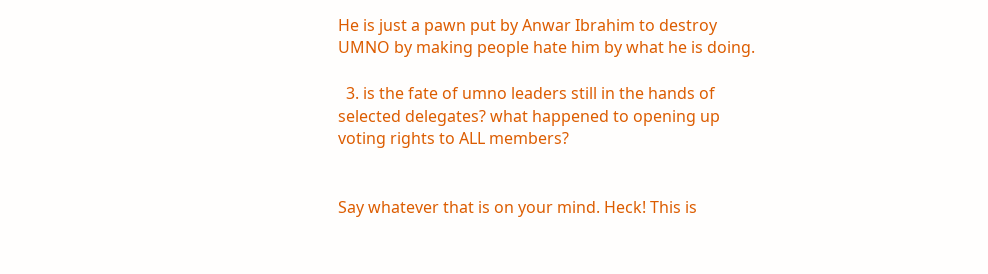He is just a pawn put by Anwar Ibrahim to destroy UMNO by making people hate him by what he is doing.

  3. is the fate of umno leaders still in the hands of selected delegates? what happened to opening up voting rights to ALL members?


Say whatever that is on your mind. Heck! This is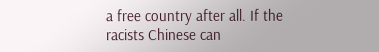a free country after all. If the racists Chinese can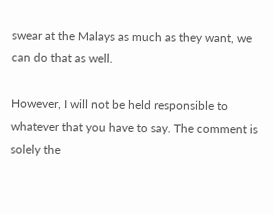swear at the Malays as much as they want, we can do that as well.

However, I will not be held responsible to whatever that you have to say. The comment is solely the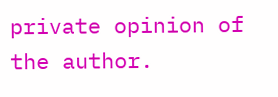private opinion of the author.